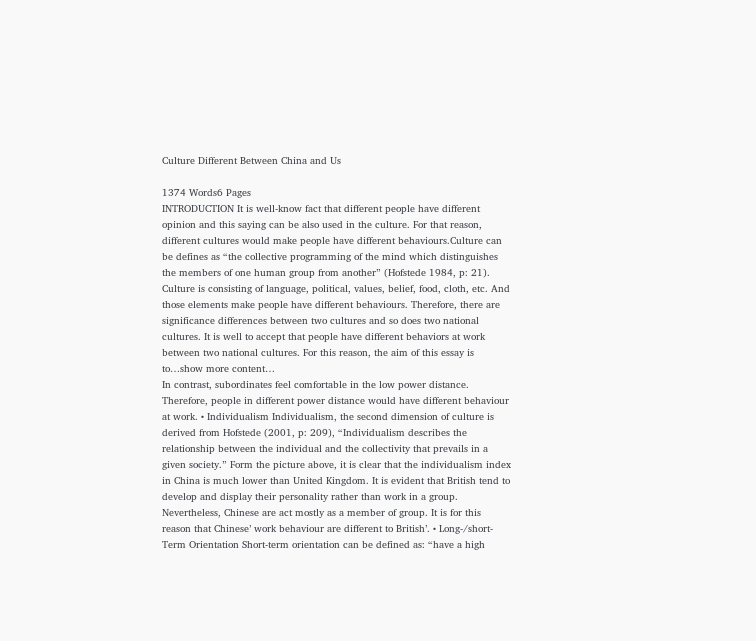Culture Different Between China and Us

1374 Words6 Pages
INTRODUCTION It is well-know fact that different people have different opinion and this saying can be also used in the culture. For that reason, different cultures would make people have different behaviours.Culture can be defines as “the collective programming of the mind which distinguishes the members of one human group from another” (Hofstede 1984, p: 21). Culture is consisting of language, political, values, belief, food, cloth, etc. And those elements make people have different behaviours. Therefore, there are significance differences between two cultures and so does two national cultures. It is well to accept that people have different behaviors at work between two national cultures. For this reason, the aim of this essay is to…show more content…
In contrast, subordinates feel comfortable in the low power distance. Therefore, people in different power distance would have different behaviour at work. • Individualism Individualism, the second dimension of culture is derived from Hofstede (2001, p: 209), “Individualism describes the relationship between the individual and the collectivity that prevails in a given society.” Form the picture above, it is clear that the individualism index in China is much lower than United Kingdom. It is evident that British tend to develop and display their personality rather than work in a group. Nevertheless, Chinese are act mostly as a member of group. It is for this reason that Chinese’ work behaviour are different to British’. • Long-/short- Term Orientation Short-term orientation can be defined as: “have a high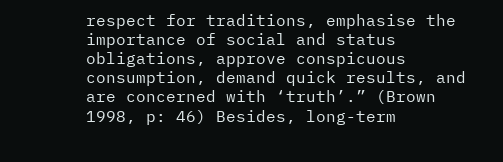respect for traditions, emphasise the importance of social and status obligations, approve conspicuous consumption, demand quick results, and are concerned with ‘truth’.” (Brown 1998, p: 46) Besides, long-term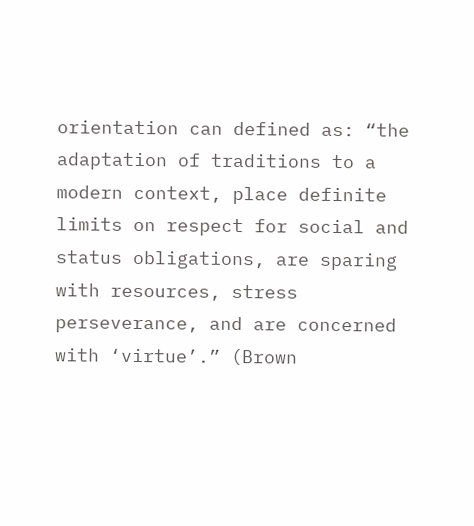orientation can defined as: “the adaptation of traditions to a modern context, place definite limits on respect for social and status obligations, are sparing with resources, stress perseverance, and are concerned with ‘virtue’.” (Brown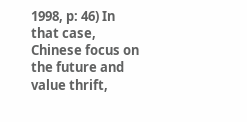1998, p: 46) In that case, Chinese focus on the future and value thrift,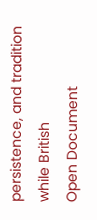persistence, and tradition while British
Open Document